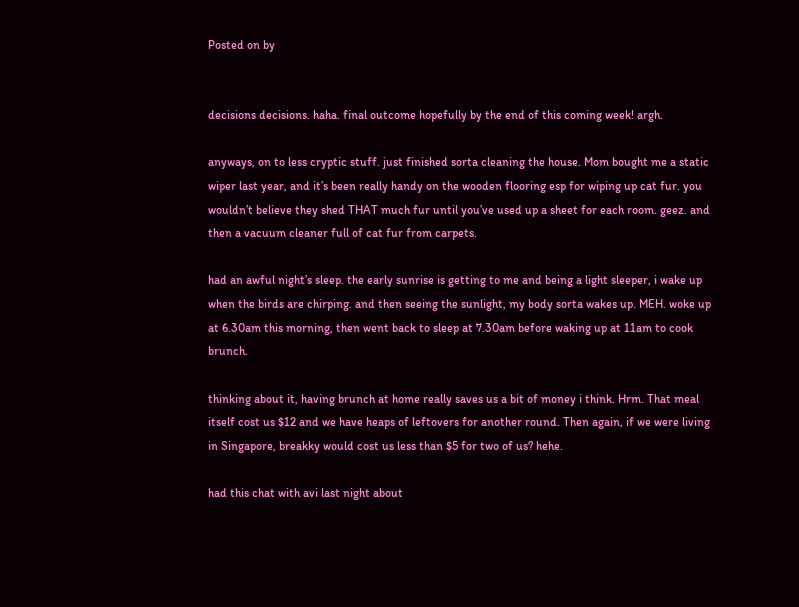Posted on by


decisions decisions. haha. final outcome hopefully by the end of this coming week! argh.

anyways, on to less cryptic stuff. just finished sorta cleaning the house. Mom bought me a static wiper last year, and it’s been really handy on the wooden flooring esp for wiping up cat fur. you wouldn’t believe they shed THAT much fur until you’ve used up a sheet for each room. geez. and then a vacuum cleaner full of cat fur from carpets.

had an awful night’s sleep. the early sunrise is getting to me and being a light sleeper, i wake up when the birds are chirping. and then seeing the sunlight, my body sorta wakes up. MEH. woke up at 6.30am this morning, then went back to sleep at 7.30am before waking up at 11am to cook brunch.

thinking about it, having brunch at home really saves us a bit of money i think. Hrm. That meal itself cost us $12 and we have heaps of leftovers for another round. Then again, if we were living in Singapore, breakky would cost us less than $5 for two of us? hehe.

had this chat with avi last night about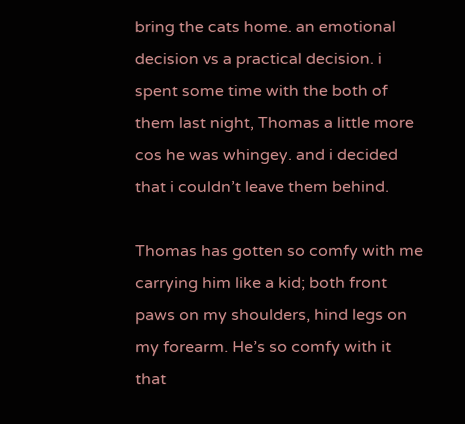bring the cats home. an emotional decision vs a practical decision. i spent some time with the both of them last night, Thomas a little more cos he was whingey. and i decided that i couldn’t leave them behind.

Thomas has gotten so comfy with me carrying him like a kid; both front paws on my shoulders, hind legs on my forearm. He’s so comfy with it that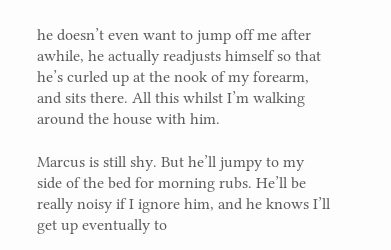he doesn’t even want to jump off me after awhile, he actually readjusts himself so that he’s curled up at the nook of my forearm, and sits there. All this whilst I’m walking around the house with him.

Marcus is still shy. But he’ll jumpy to my side of the bed for morning rubs. He’ll be really noisy if I ignore him, and he knows I’ll get up eventually to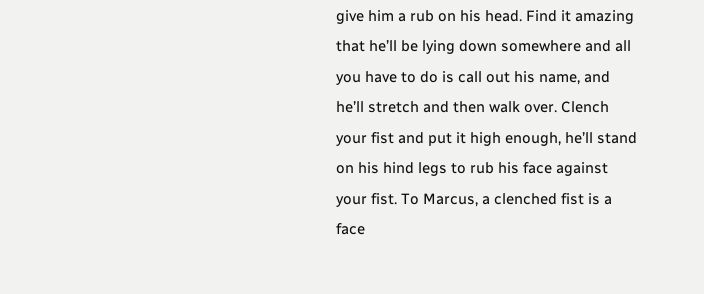give him a rub on his head. Find it amazing that he’ll be lying down somewhere and all you have to do is call out his name, and he’ll stretch and then walk over. Clench your fist and put it high enough, he’ll stand on his hind legs to rub his face against your fist. To Marcus, a clenched fist is a face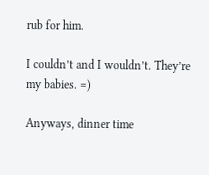rub for him.

I couldn’t and I wouldn’t. They’re my babies. =)

Anyways, dinner time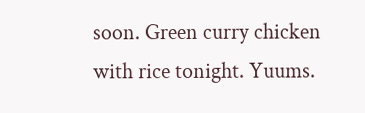soon. Green curry chicken with rice tonight. Yuums.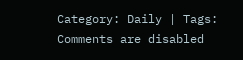Category: Daily | Tags:
Comments are disabled